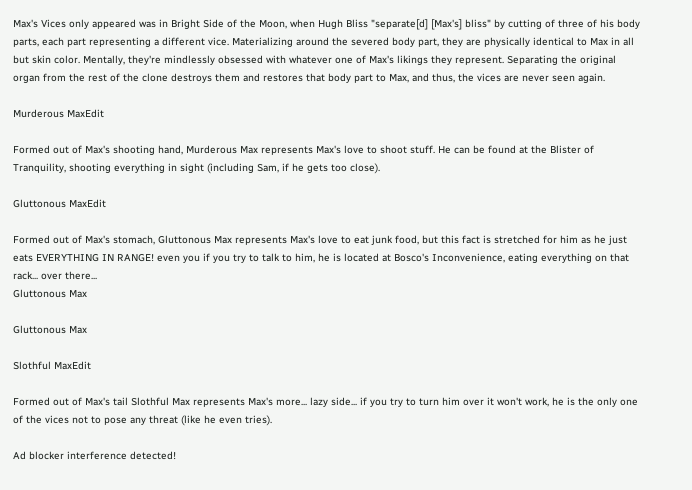Max's Vices only appeared was in Bright Side of the Moon, when Hugh Bliss "separate[d] [Max's] bliss" by cutting of three of his body parts, each part representing a different vice. Materializing around the severed body part, they are physically identical to Max in all but skin color. Mentally, they're mindlessly obsessed with whatever one of Max's likings they represent. Separating the original organ from the rest of the clone destroys them and restores that body part to Max, and thus, the vices are never seen again.

Murderous MaxEdit

Formed out of Max's shooting hand, Murderous Max represents Max's love to shoot stuff. He can be found at the Blister of Tranquility, shooting everything in sight (including Sam, if he gets too close).

Gluttonous MaxEdit

Formed out of Max's stomach, Gluttonous Max represents Max's love to eat junk food, but this fact is stretched for him as he just eats EVERYTHING IN RANGE! even you if you try to talk to him, he is located at Bosco's Inconvenience, eating everything on that rack... over there...
Gluttonous Max

Gluttonous Max

Slothful MaxEdit

Formed out of Max's tail Slothful Max represents Max's more... lazy side... if you try to turn him over it won't work, he is the only one of the vices not to pose any threat (like he even tries).

Ad blocker interference detected!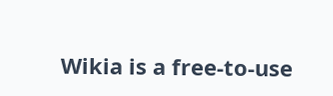Wikia is a free-to-use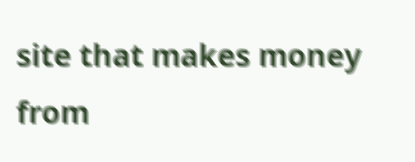site that makes money from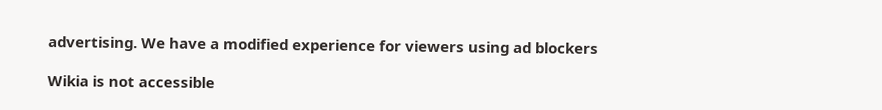advertising. We have a modified experience for viewers using ad blockers

Wikia is not accessible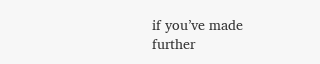if you’ve made further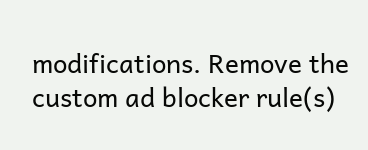modifications. Remove the custom ad blocker rule(s)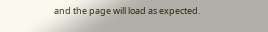and the page will load as expected.